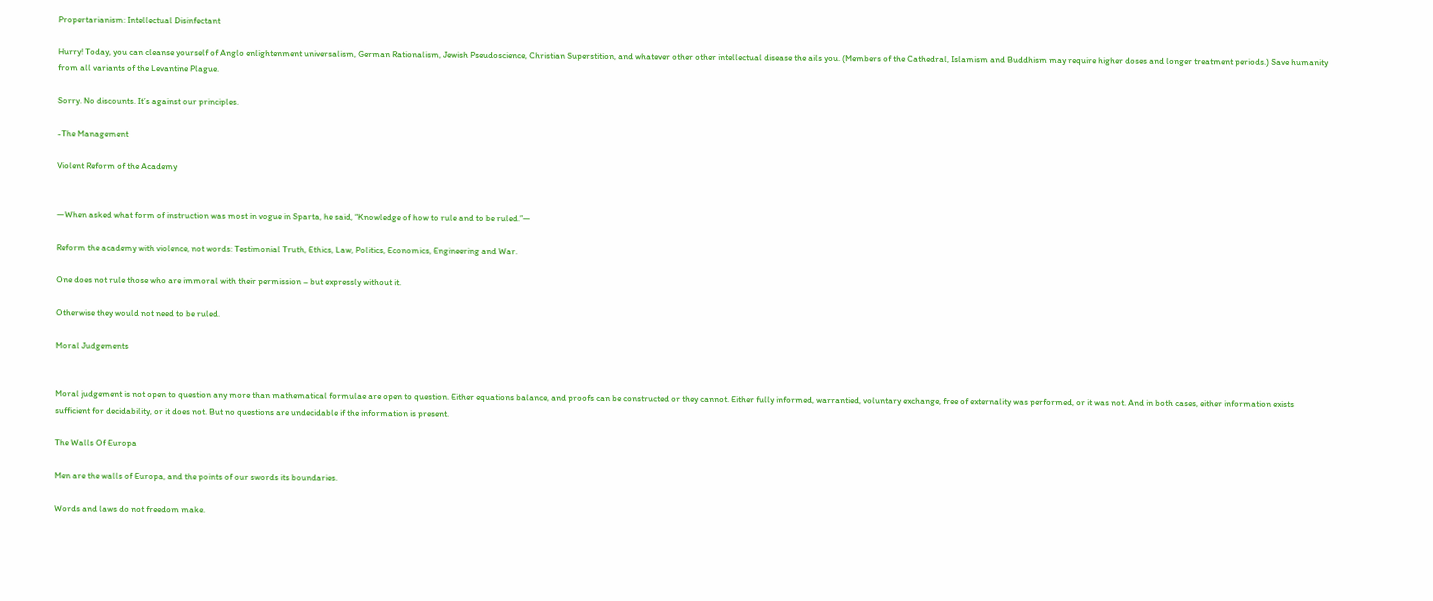Propertarianism: Intellectual Disinfectant

Hurry! Today, you can cleanse yourself of Anglo enlightenment universalism, German Rationalism, Jewish Pseudoscience, Christian Superstition, and whatever other other intellectual disease the ails you. (Members of the Cathedral, Islamism and Buddhism may require higher doses and longer treatment periods.) Save humanity from all variants of the Levantine Plague.

Sorry. No discounts. It’s against our principles.

-The Management

Violent Reform of the Academy


—When asked what form of instruction was most in vogue in Sparta, he said, “Knowledge of how to rule and to be ruled.”—

Reform the academy with violence, not words: Testimonial Truth, Ethics, Law, Politics, Economics, Engineering and War.

One does not rule those who are immoral with their permission – but expressly without it.

Otherwise they would not need to be ruled.

Moral Judgements


Moral judgement is not open to question any more than mathematical formulae are open to question. Either equations balance, and proofs can be constructed or they cannot. Either fully informed, warrantied, voluntary exchange, free of externality was performed, or it was not. And in both cases, either information exists sufficient for decidability, or it does not. But no questions are undecidable if the information is present.

The Walls Of Europa

Men are the walls of Europa, and the points of our swords its boundaries.

Words and laws do not freedom make.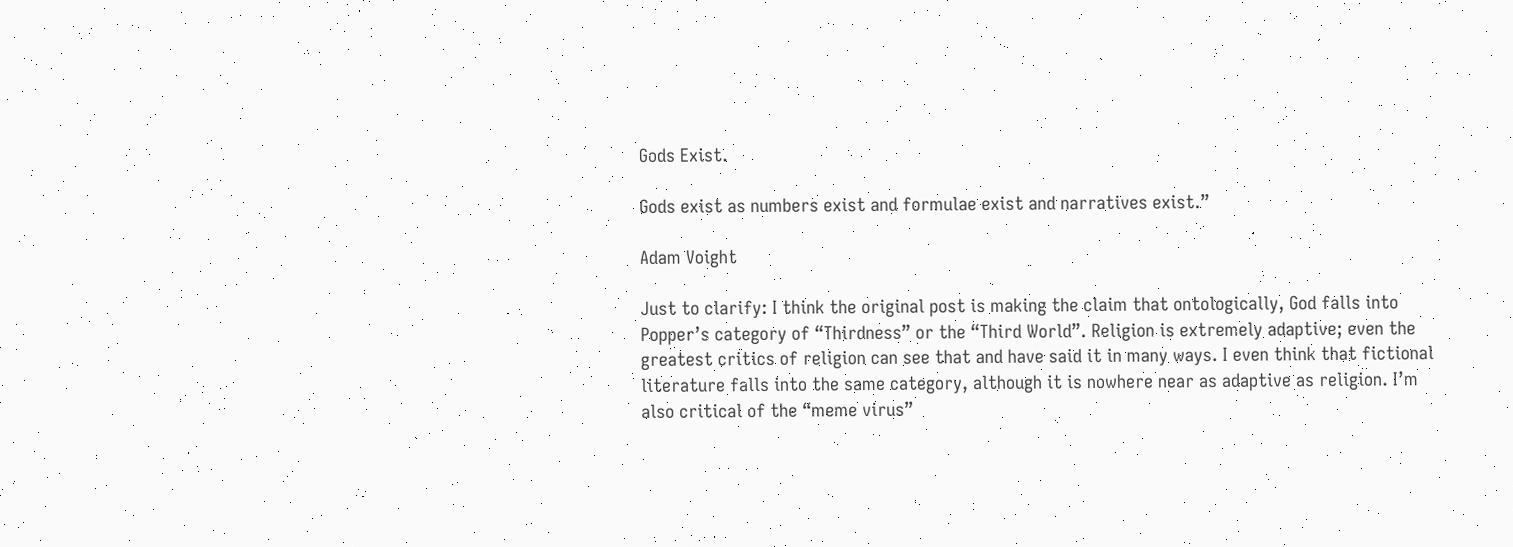Gods Exist.

Gods exist as numbers exist and formulae exist and narratives exist.”

Adam Voight

Just to clarify: I think the original post is making the claim that ontologically, God falls into Popper’s category of “Thirdness” or the “Third World”. Religion is extremely adaptive; even the greatest critics of religion can see that and have said it in many ways. I even think that fictional literature falls into the same category, although it is nowhere near as adaptive as religion. I’m also critical of the “meme virus”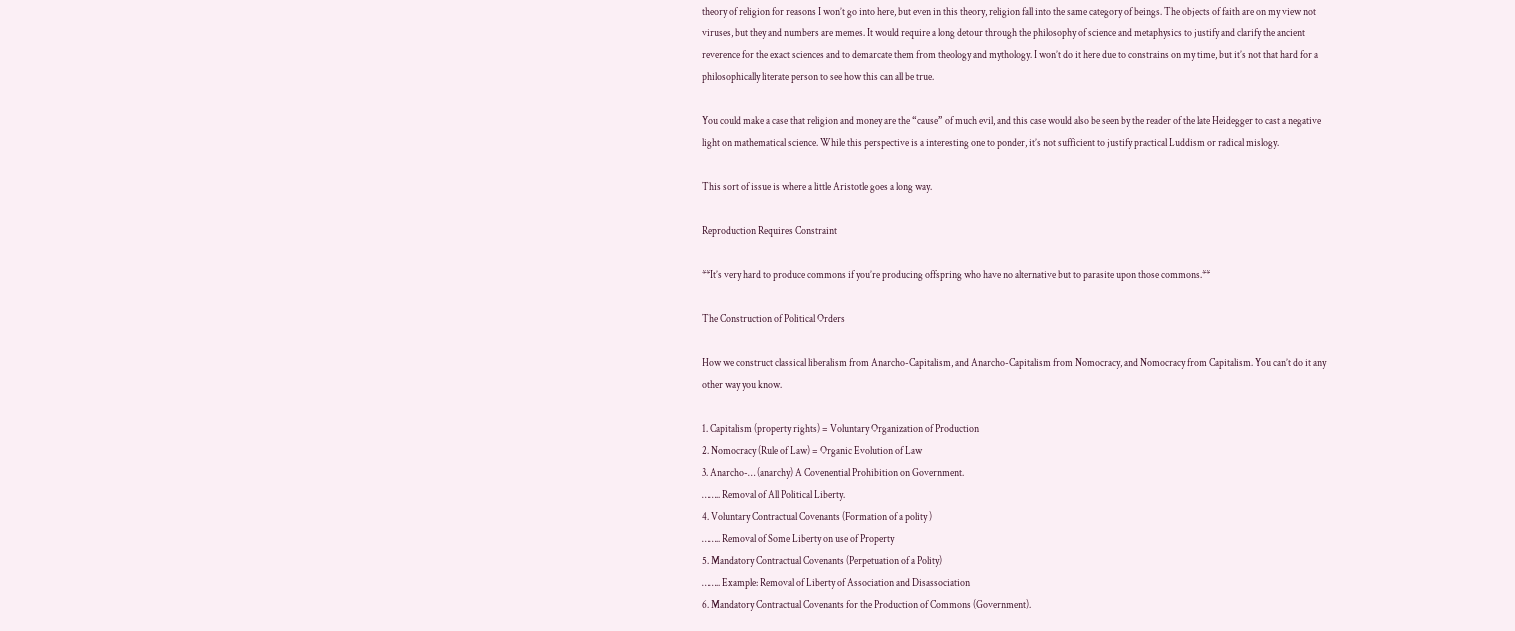theory of religion for reasons I won’t go into here, but even in this theory, religion fall into the same category of beings. The objects of faith are on my view not viruses, but they and numbers are memes. It would require a long detour through the philosophy of science and metaphysics to justify and clarify the ancient reverence for the exact sciences and to demarcate them from theology and mythology. I won’t do it here due to constrains on my time, but it’s not that hard for a philosophically literate person to see how this can all be true.

You could make a case that religion and money are the “cause” of much evil, and this case would also be seen by the reader of the late Heidegger to cast a negative light on mathematical science. While this perspective is a interesting one to ponder, it’s not sufficient to justify practical Luddism or radical mislogy.

This sort of issue is where a little Aristotle goes a long way.

Reproduction Requires Constraint

**It’s very hard to produce commons if you’re producing offspring who have no alternative but to parasite upon those commons.**

The Construction of Political Orders

How we construct classical liberalism from Anarcho-Capitalism, and Anarcho-Capitalism from Nomocracy, and Nomocracy from Capitalism. You can’t do it any other way you know.

1. Capitalism (property rights) = Voluntary Organization of Production
2. Nomocracy (Rule of Law) = Organic Evolution of Law
3. Anarcho-… (anarchy) A Covenential Prohibition on Government.
…….. Removal of All Political Liberty.
4. Voluntary Contractual Covenants (Formation of a polity )
…….. Removal of Some Liberty on use of Property
5. Mandatory Contractual Covenants (Perpetuation of a Polity)
…….. Example: Removal of Liberty of Association and Disassociation
6. Mandatory Contractual Covenants for the Production of Commons (Government).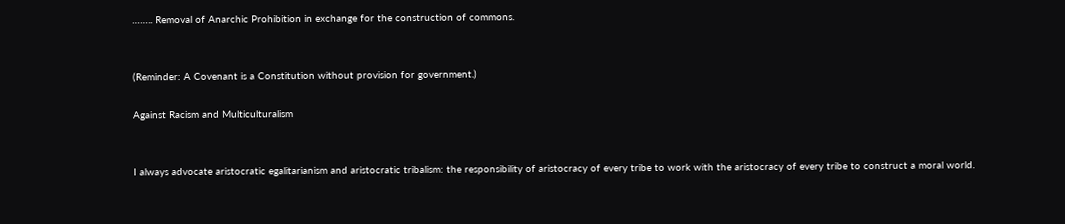…….. Removal of Anarchic Prohibition in exchange for the construction of commons.


(Reminder: A Covenant is a Constitution without provision for government.)

Against Racism and Multiculturalism


I always advocate aristocratic egalitarianism and aristocratic tribalism: the responsibility of aristocracy of every tribe to work with the aristocracy of every tribe to construct a moral world.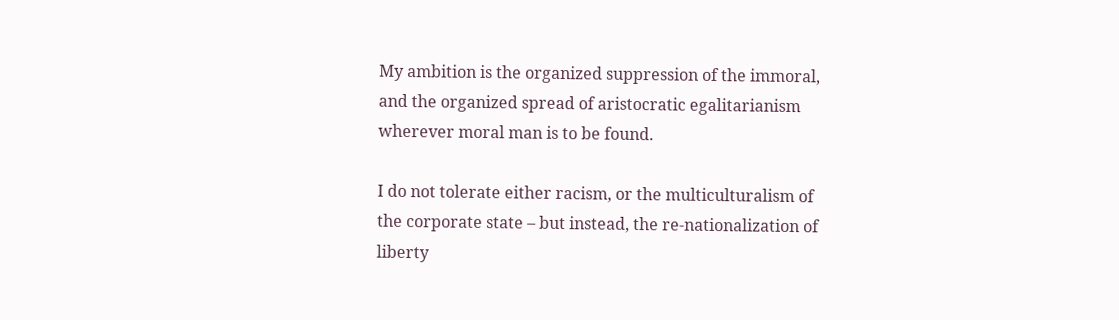My ambition is the organized suppression of the immoral, and the organized spread of aristocratic egalitarianism wherever moral man is to be found.

I do not tolerate either racism, or the multiculturalism of the corporate state – but instead, the re-nationalization of liberty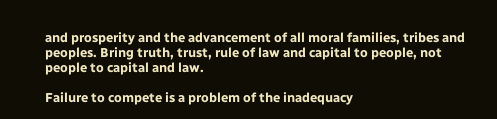and prosperity and the advancement of all moral families, tribes and peoples. Bring truth, trust, rule of law and capital to people, not people to capital and law.

Failure to compete is a problem of the inadequacy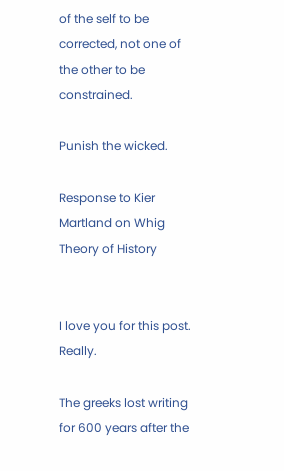of the self to be corrected, not one of the other to be constrained.

Punish the wicked.

Response to Kier Martland on Whig Theory of History


I love you for this post. Really.

The greeks lost writing for 600 years after the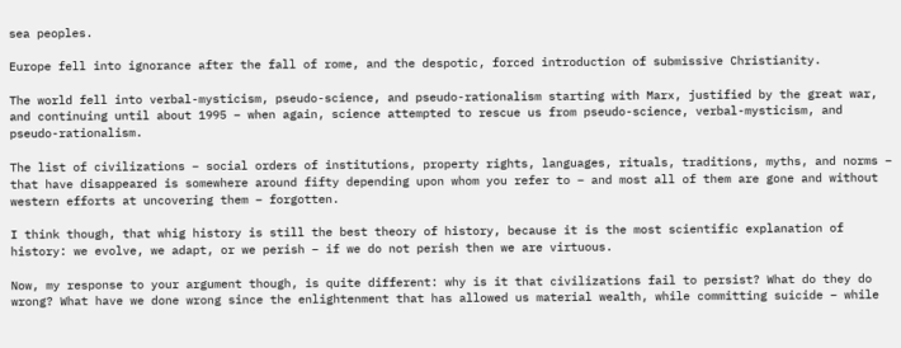sea peoples.

Europe fell into ignorance after the fall of rome, and the despotic, forced introduction of submissive Christianity.

The world fell into verbal-mysticism, pseudo-science, and pseudo-rationalism starting with Marx, justified by the great war, and continuing until about 1995 – when again, science attempted to rescue us from pseudo-science, verbal-mysticism, and pseudo-rationalism.

The list of civilizations – social orders of institutions, property rights, languages, rituals, traditions, myths, and norms – that have disappeared is somewhere around fifty depending upon whom you refer to – and most all of them are gone and without western efforts at uncovering them – forgotten.

I think though, that whig history is still the best theory of history, because it is the most scientific explanation of history: we evolve, we adapt, or we perish – if we do not perish then we are virtuous.

Now, my response to your argument though, is quite different: why is it that civilizations fail to persist? What do they do wrong? What have we done wrong since the enlightenment that has allowed us material wealth, while committing suicide – while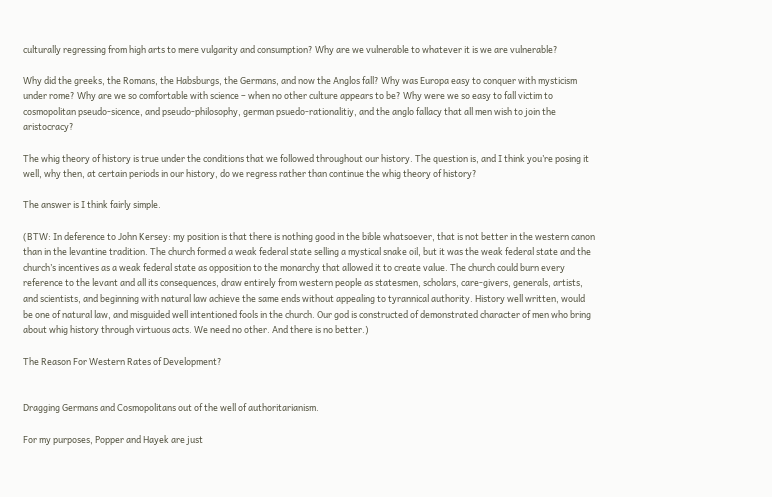culturally regressing from high arts to mere vulgarity and consumption? Why are we vulnerable to whatever it is we are vulnerable?

Why did the greeks, the Romans, the Habsburgs, the Germans, and now the Anglos fall? Why was Europa easy to conquer with mysticism under rome? Why are we so comfortable with science – when no other culture appears to be? Why were we so easy to fall victim to cosmopolitan pseudo-sicence, and pseudo-philosophy, german psuedo-rationalitiy, and the anglo fallacy that all men wish to join the aristocracy?

The whig theory of history is true under the conditions that we followed throughout our history. The question is, and I think you’re posing it well, why then, at certain periods in our history, do we regress rather than continue the whig theory of history?

The answer is I think fairly simple.

(BTW: In deference to John Kersey: my position is that there is nothing good in the bible whatsoever, that is not better in the western canon than in the levantine tradition. The church formed a weak federal state selling a mystical snake oil, but it was the weak federal state and the church’s incentives as a weak federal state as opposition to the monarchy that allowed it to create value. The church could burn every reference to the levant and all its consequences, draw entirely from western people as statesmen, scholars, care-givers, generals, artists, and scientists, and beginning with natural law achieve the same ends without appealing to tyrannical authority. History well written, would be one of natural law, and misguided well intentioned fools in the church. Our god is constructed of demonstrated character of men who bring about whig history through virtuous acts. We need no other. And there is no better.)

The Reason For Western Rates of Development?


Dragging Germans and Cosmopolitans out of the well of authoritarianism.

For my purposes, Popper and Hayek are just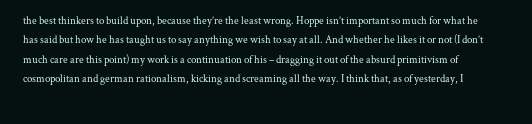the best thinkers to build upon, because they’re the least wrong. Hoppe isn’t important so much for what he has said but how he has taught us to say anything we wish to say at all. And whether he likes it or not (I don’t much care are this point) my work is a continuation of his – dragging it out of the absurd primitivism of cosmopolitan and german rationalism, kicking and screaming all the way. I think that, as of yesterday, I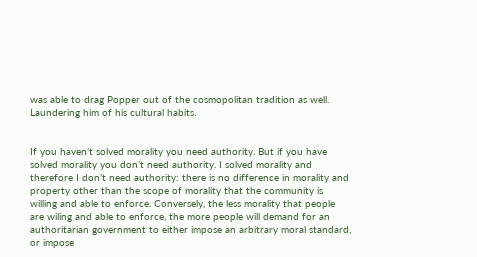was able to drag Popper out of the cosmopolitan tradition as well. Laundering him of his cultural habits.


If you haven’t solved morality you need authority. But if you have solved morality you don’t need authority. I solved morality and therefore I don’t need authority: there is no difference in morality and property other than the scope of morality that the community is willing and able to enforce. Conversely, the less morality that people are wiling and able to enforce, the more people will demand for an authoritarian government to either impose an arbitrary moral standard, or impose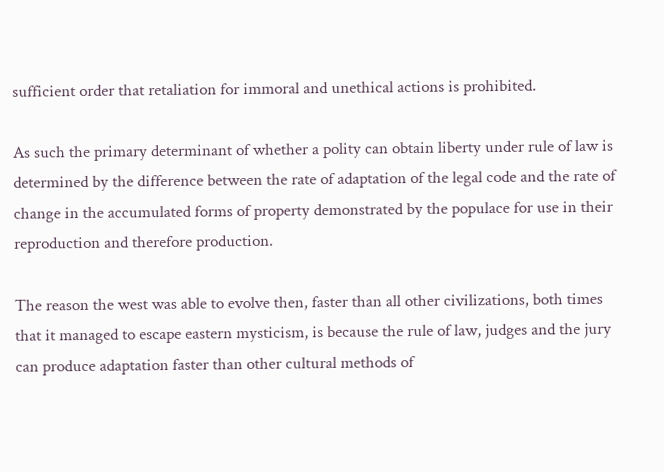sufficient order that retaliation for immoral and unethical actions is prohibited.

As such the primary determinant of whether a polity can obtain liberty under rule of law is determined by the difference between the rate of adaptation of the legal code and the rate of change in the accumulated forms of property demonstrated by the populace for use in their reproduction and therefore production.

The reason the west was able to evolve then, faster than all other civilizations, both times that it managed to escape eastern mysticism, is because the rule of law, judges and the jury can produce adaptation faster than other cultural methods of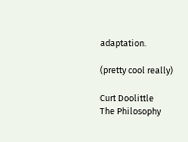adaptation.

(pretty cool really)

Curt Doolittle
The Philosophy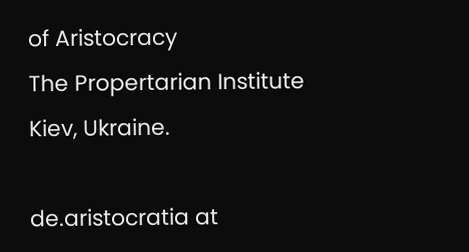of Aristocracy
The Propertarian Institute
Kiev, Ukraine.

de.aristocratia at